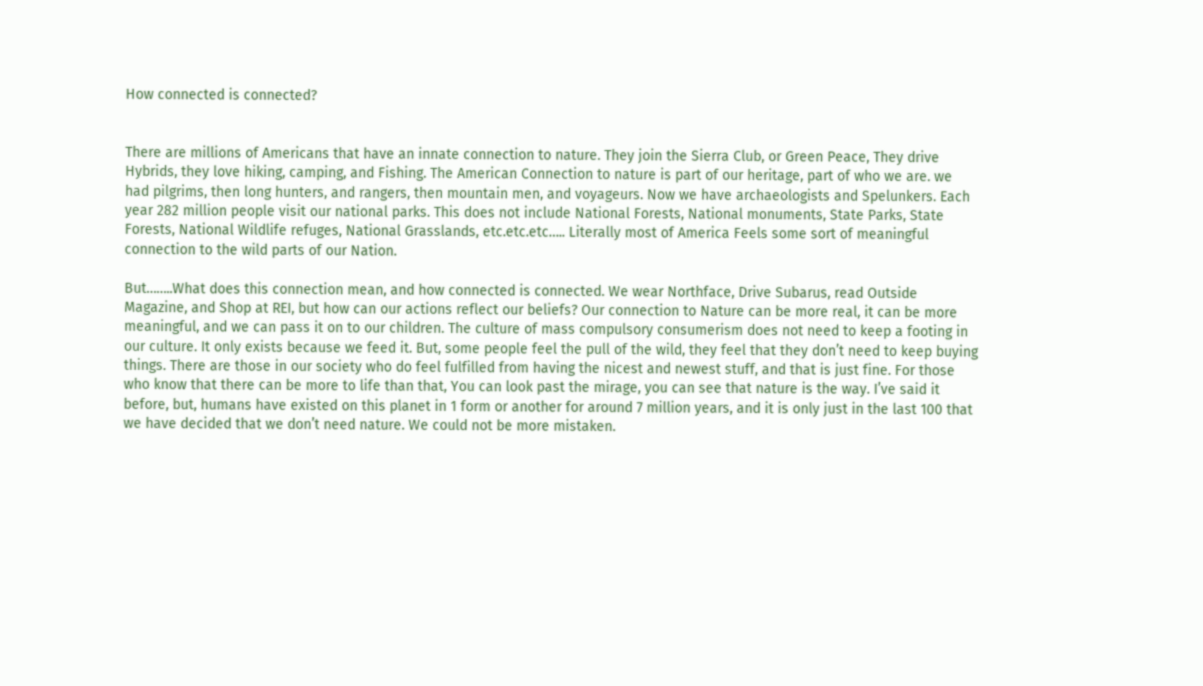How connected is connected?


There are millions of Americans that have an innate connection to nature. They join the Sierra Club, or Green Peace, They drive Hybrids, they love hiking, camping, and Fishing. The American Connection to nature is part of our heritage, part of who we are. we had pilgrims, then long hunters, and rangers, then mountain men, and voyageurs. Now we have archaeologists and Spelunkers. Each year 282 million people visit our national parks. This does not include National Forests, National monuments, State Parks, State Forests, National Wildlife refuges, National Grasslands, etc.etc.etc….. Literally most of America Feels some sort of meaningful connection to the wild parts of our Nation.

But……..What does this connection mean, and how connected is connected. We wear Northface, Drive Subarus, read Outside Magazine, and Shop at REI, but how can our actions reflect our beliefs? Our connection to Nature can be more real, it can be more meaningful, and we can pass it on to our children. The culture of mass compulsory consumerism does not need to keep a footing in our culture. It only exists because we feed it. But, some people feel the pull of the wild, they feel that they don’t need to keep buying things. There are those in our society who do feel fulfilled from having the nicest and newest stuff, and that is just fine. For those who know that there can be more to life than that, You can look past the mirage, you can see that nature is the way. I’ve said it before, but, humans have existed on this planet in 1 form or another for around 7 million years, and it is only just in the last 100 that we have decided that we don’t need nature. We could not be more mistaken.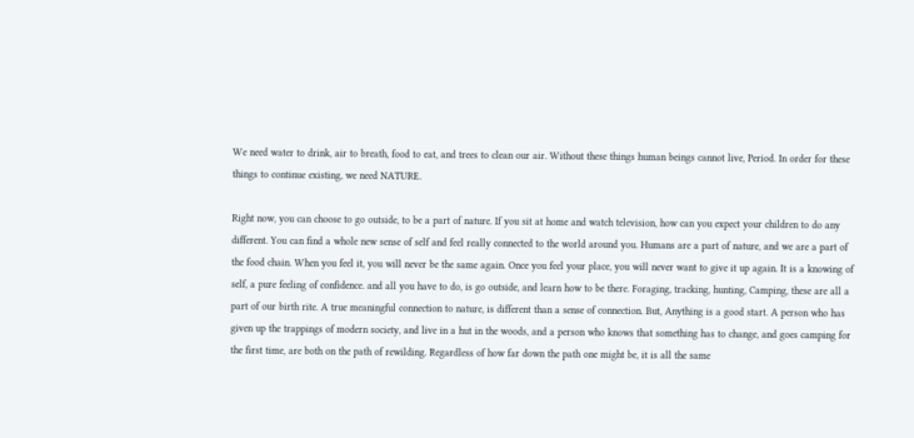We need water to drink, air to breath, food to eat, and trees to clean our air. Without these things human beings cannot live, Period. In order for these things to continue existing, we need NATURE.

Right now, you can choose to go outside, to be a part of nature. If you sit at home and watch television, how can you expect your children to do any different. You can find a whole new sense of self and feel really connected to the world around you. Humans are a part of nature, and we are a part of the food chain. When you feel it, you will never be the same again. Once you feel your place, you will never want to give it up again. It is a knowing of self, a pure feeling of confidence. and all you have to do, is go outside, and learn how to be there. Foraging, tracking, hunting, Camping, these are all a part of our birth rite. A true meaningful connection to nature, is different than a sense of connection. But, Anything is a good start. A person who has given up the trappings of modern society, and live in a hut in the woods, and a person who knows that something has to change, and goes camping for the first time, are both on the path of rewilding. Regardless of how far down the path one might be, it is all the same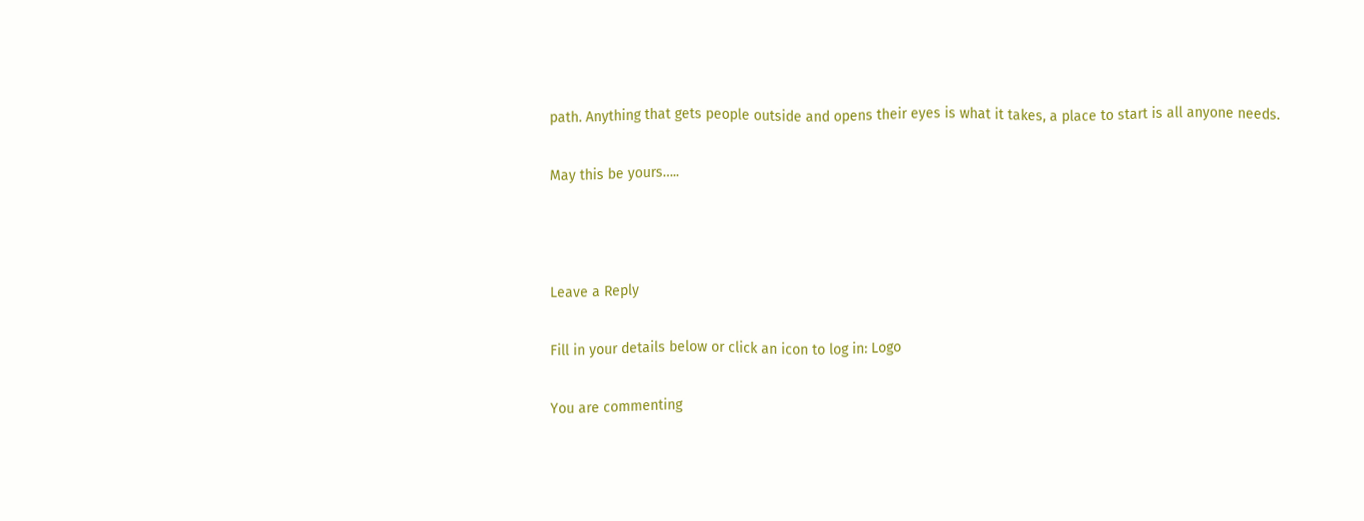path. Anything that gets people outside and opens their eyes is what it takes, a place to start is all anyone needs.

May this be yours…..



Leave a Reply

Fill in your details below or click an icon to log in: Logo

You are commenting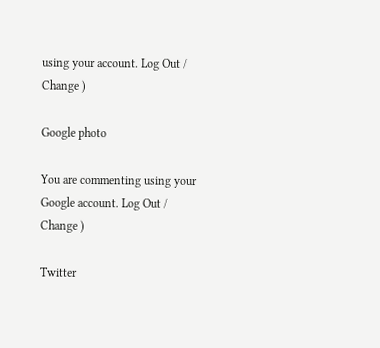using your account. Log Out /  Change )

Google photo

You are commenting using your Google account. Log Out /  Change )

Twitter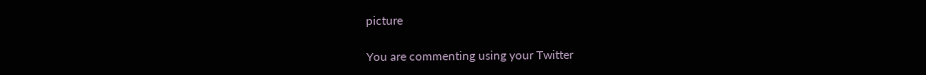picture

You are commenting using your Twitter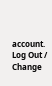account. Log Out /  Change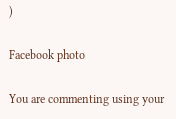)

Facebook photo

You are commenting using your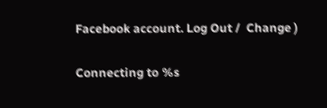Facebook account. Log Out /  Change )

Connecting to %s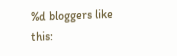%d bloggers like this: